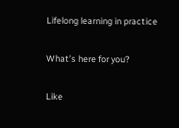Lifelong learning in practice

What’s here for you?

Like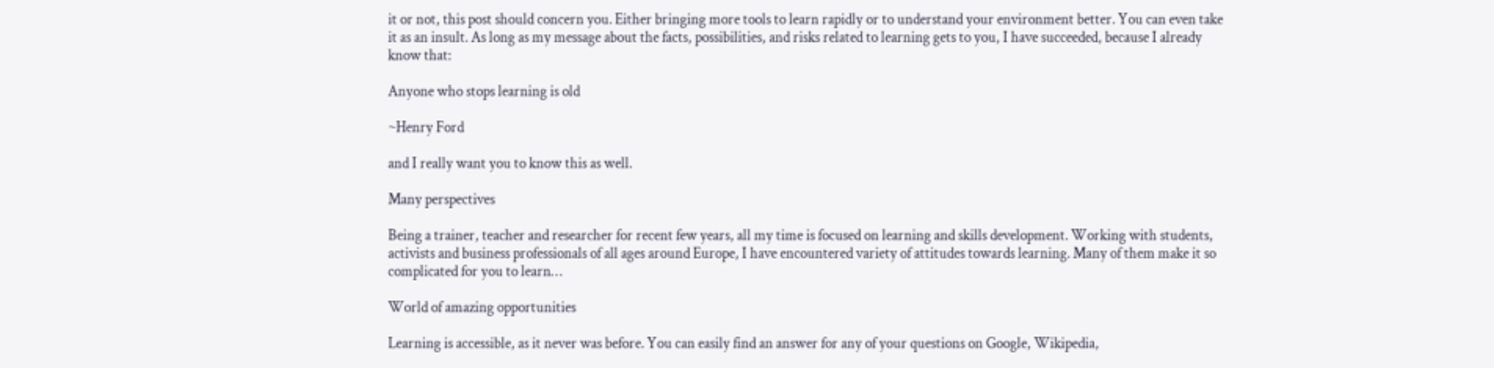it or not, this post should concern you. Either bringing more tools to learn rapidly or to understand your environment better. You can even take it as an insult. As long as my message about the facts, possibilities, and risks related to learning gets to you, I have succeeded, because I already know that:

Anyone who stops learning is old

~Henry Ford

and I really want you to know this as well.

Many perspectives

Being a trainer, teacher and researcher for recent few years, all my time is focused on learning and skills development. Working with students, activists and business professionals of all ages around Europe, I have encountered variety of attitudes towards learning. Many of them make it so complicated for you to learn…

World of amazing opportunities

Learning is accessible, as it never was before. You can easily find an answer for any of your questions on Google, Wikipedia,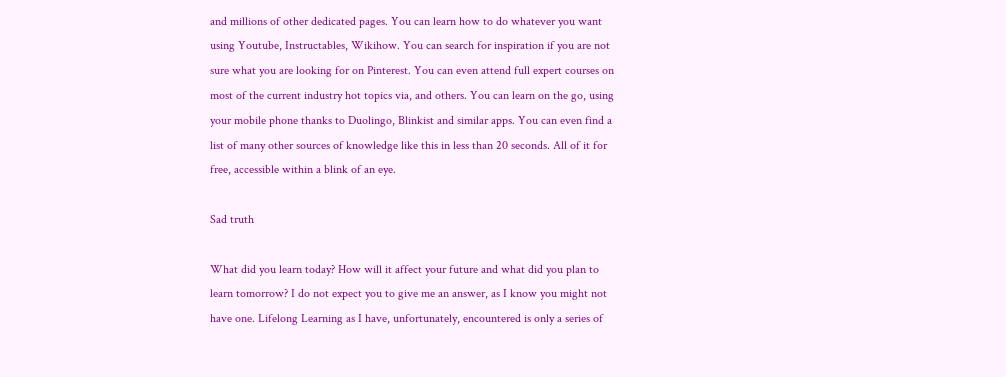and millions of other dedicated pages. You can learn how to do whatever you want using Youtube, Instructables, Wikihow. You can search for inspiration if you are not sure what you are looking for on Pinterest. You can even attend full expert courses on most of the current industry hot topics via, and others. You can learn on the go, using your mobile phone thanks to Duolingo, Blinkist and similar apps. You can even find a list of many other sources of knowledge like this in less than 20 seconds. All of it for free, accessible within a blink of an eye.

Sad truth

What did you learn today? How will it affect your future and what did you plan to learn tomorrow? I do not expect you to give me an answer, as I know you might not have one. Lifelong Learning as I have, unfortunately, encountered is only a series of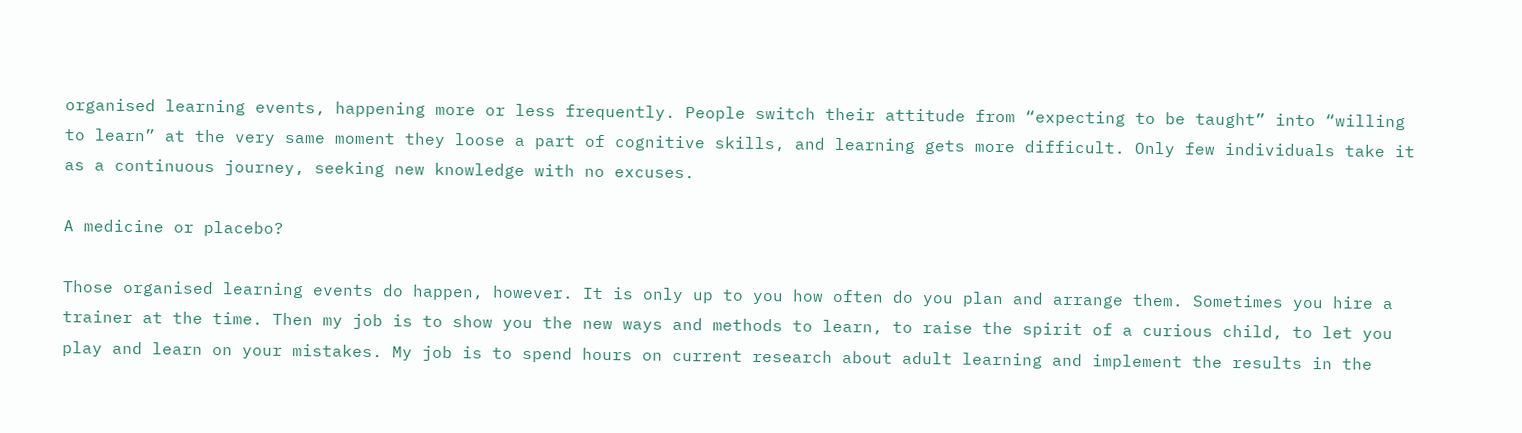organised learning events, happening more or less frequently. People switch their attitude from “expecting to be taught” into “willing to learn” at the very same moment they loose a part of cognitive skills, and learning gets more difficult. Only few individuals take it as a continuous journey, seeking new knowledge with no excuses.

A medicine or placebo?

Those organised learning events do happen, however. It is only up to you how often do you plan and arrange them. Sometimes you hire a trainer at the time. Then my job is to show you the new ways and methods to learn, to raise the spirit of a curious child, to let you play and learn on your mistakes. My job is to spend hours on current research about adult learning and implement the results in the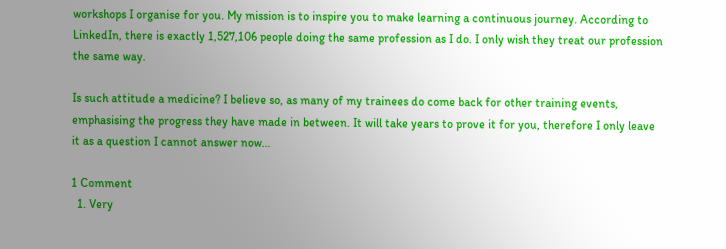workshops I organise for you. My mission is to inspire you to make learning a continuous journey. According to LinkedIn, there is exactly 1,527,106 people doing the same profession as I do. I only wish they treat our profession the same way.

Is such attitude a medicine? I believe so, as many of my trainees do come back for other training events, emphasising the progress they have made in between. It will take years to prove it for you, therefore I only leave it as a question I cannot answer now…

1 Comment
  1. Very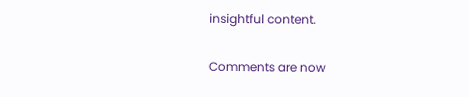insightful content.

Comments are now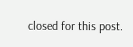closed for this post.